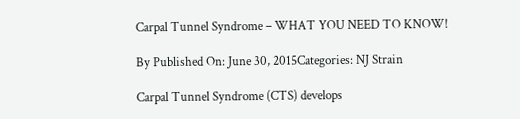Carpal Tunnel Syndrome – WHAT YOU NEED TO KNOW!

By Published On: June 30, 2015Categories: NJ Strain

Carpal Tunnel Syndrome (CTS) develops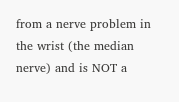from a nerve problem in the wrist (the median nerve) and is NOT a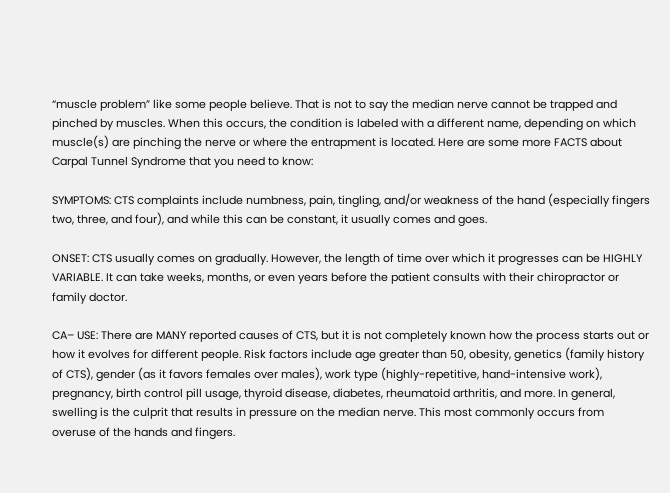“muscle problem” like some people believe. That is not to say the median nerve cannot be trapped and pinched by muscles. When this occurs, the condition is labeled with a different name, depending on which muscle(s) are pinching the nerve or where the entrapment is located. Here are some more FACTS about Carpal Tunnel Syndrome that you need to know:

SYMPTOMS: CTS complaints include numbness, pain, tingling, and/or weakness of the hand (especially fingers two, three, and four), and while this can be constant, it usually comes and goes.

ONSET: CTS usually comes on gradually. However, the length of time over which it progresses can be HIGHLY VARIABLE. It can take weeks, months, or even years before the patient consults with their chiropractor or family doctor.

CA– USE: There are MANY reported causes of CTS, but it is not completely known how the process starts out or how it evolves for different people. Risk factors include age greater than 50, obesity, genetics (family history of CTS), gender (as it favors females over males), work type (highly-repetitive, hand-intensive work), pregnancy, birth control pill usage, thyroid disease, diabetes, rheumatoid arthritis, and more. In general, swelling is the culprit that results in pressure on the median nerve. This most commonly occurs from overuse of the hands and fingers.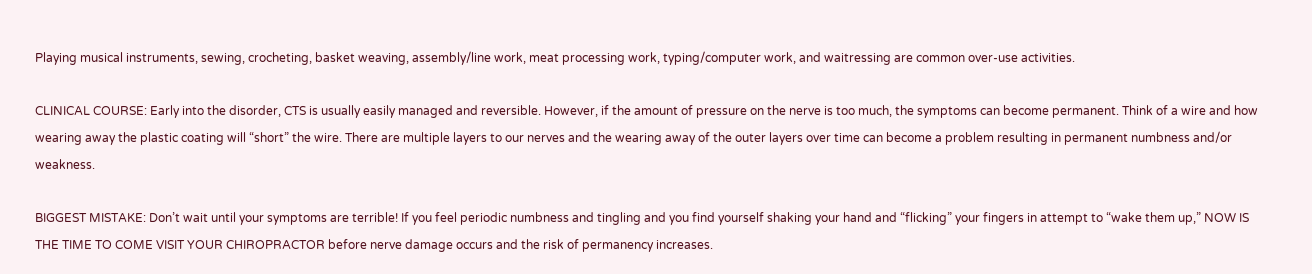Playing musical instruments, sewing, crocheting, basket weaving, assembly/line work, meat processing work, typing/computer work, and waitressing are common over-use activities.

CLINICAL COURSE: Early into the disorder, CTS is usually easily managed and reversible. However, if the amount of pressure on the nerve is too much, the symptoms can become permanent. Think of a wire and how wearing away the plastic coating will “short” the wire. There are multiple layers to our nerves and the wearing away of the outer layers over time can become a problem resulting in permanent numbness and/or weakness.

BIGGEST MISTAKE: Don’t wait until your symptoms are terrible! If you feel periodic numbness and tingling and you find yourself shaking your hand and “flicking” your fingers in attempt to “wake them up,” NOW IS THE TIME TO COME VISIT YOUR CHIROPRACTOR before nerve damage occurs and the risk of permanency increases.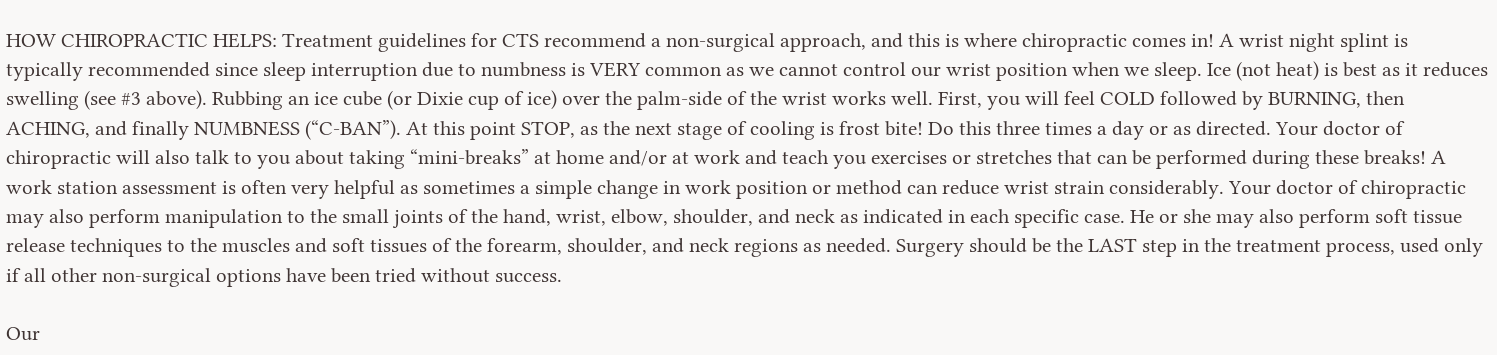HOW CHIROPRACTIC HELPS: Treatment guidelines for CTS recommend a non-surgical approach, and this is where chiropractic comes in! A wrist night splint is typically recommended since sleep interruption due to numbness is VERY common as we cannot control our wrist position when we sleep. Ice (not heat) is best as it reduces swelling (see #3 above). Rubbing an ice cube (or Dixie cup of ice) over the palm-side of the wrist works well. First, you will feel COLD followed by BURNING, then ACHING, and finally NUMBNESS (“C-BAN”). At this point STOP, as the next stage of cooling is frost bite! Do this three times a day or as directed. Your doctor of chiropractic will also talk to you about taking “mini-breaks” at home and/or at work and teach you exercises or stretches that can be performed during these breaks! A work station assessment is often very helpful as sometimes a simple change in work position or method can reduce wrist strain considerably. Your doctor of chiropractic may also perform manipulation to the small joints of the hand, wrist, elbow, shoulder, and neck as indicated in each specific case. He or she may also perform soft tissue release techniques to the muscles and soft tissues of the forearm, shoulder, and neck regions as needed. Surgery should be the LAST step in the treatment process, used only if all other non-surgical options have been tried without success.

Our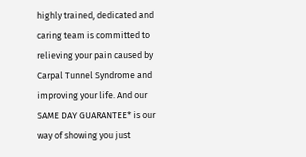highly trained, dedicated and caring team is committed to relieving your pain caused by Carpal Tunnel Syndrome and improving your life. And our SAME DAY GUARANTEE* is our way of showing you just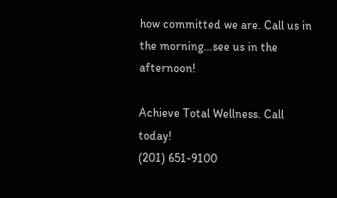how committed we are. Call us in the morning…see us in the afternoon!

Achieve Total Wellness. Call today!
(201) 651-9100